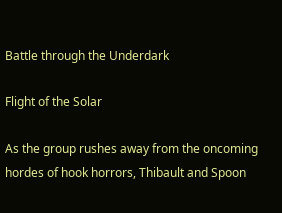Battle through the Underdark

Flight of the Solar

As the group rushes away from the oncoming hordes of hook horrors, Thibault and Spoon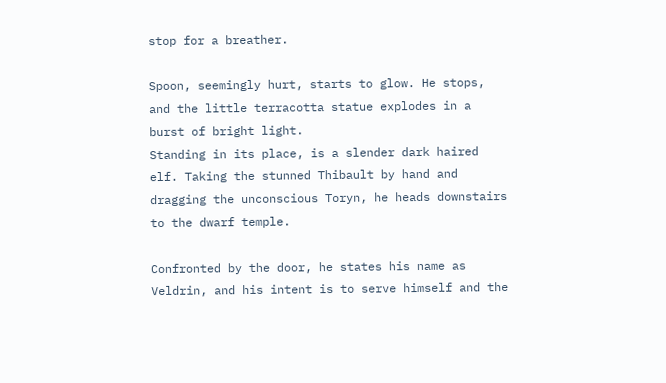stop for a breather.

Spoon, seemingly hurt, starts to glow. He stops, and the little terracotta statue explodes in a burst of bright light.
Standing in its place, is a slender dark haired elf. Taking the stunned Thibault by hand and dragging the unconscious Toryn, he heads downstairs to the dwarf temple.

Confronted by the door, he states his name as Veldrin, and his intent is to serve himself and the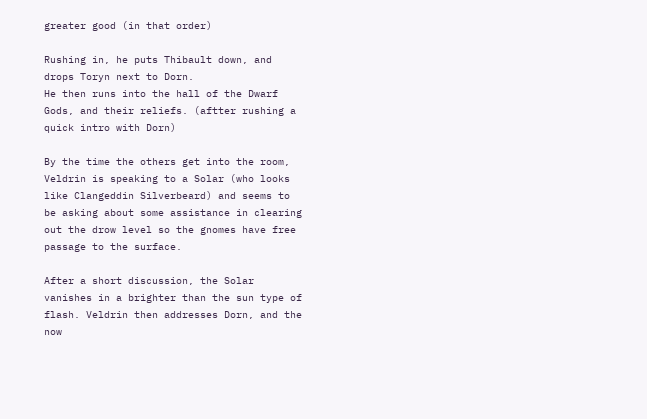greater good (in that order)

Rushing in, he puts Thibault down, and drops Toryn next to Dorn.
He then runs into the hall of the Dwarf Gods, and their reliefs. (aftter rushing a quick intro with Dorn)

By the time the others get into the room, Veldrin is speaking to a Solar (who looks like Clangeddin Silverbeard) and seems to be asking about some assistance in clearing out the drow level so the gnomes have free passage to the surface.

After a short discussion, the Solar vanishes in a brighter than the sun type of flash. Veldrin then addresses Dorn, and the now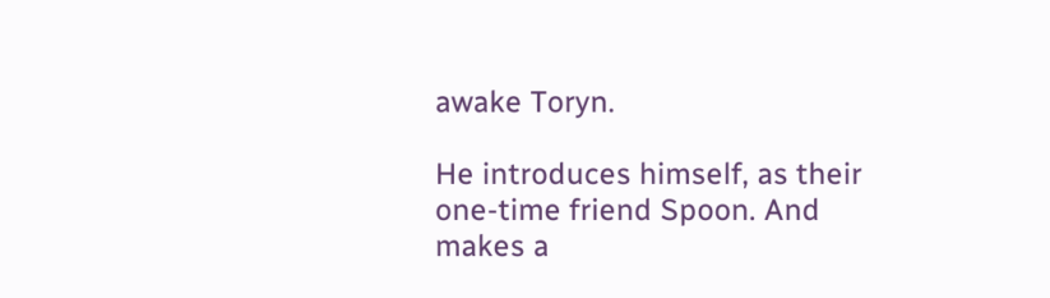awake Toryn.

He introduces himself, as their one-time friend Spoon. And makes a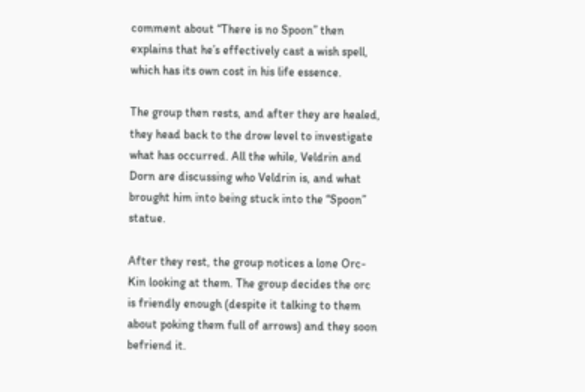comment about “There is no Spoon” then explains that he’s effectively cast a wish spell, which has its own cost in his life essence.

The group then rests, and after they are healed, they head back to the drow level to investigate what has occurred. All the while, Veldrin and Dorn are discussing who Veldrin is, and what brought him into being stuck into the “Spoon” statue.

After they rest, the group notices a lone Orc-Kin looking at them. The group decides the orc is friendly enough (despite it talking to them about poking them full of arrows) and they soon befriend it.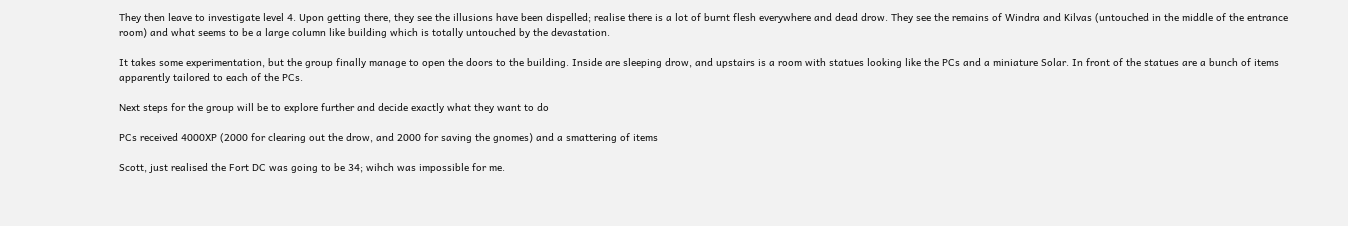They then leave to investigate level 4. Upon getting there, they see the illusions have been dispelled; realise there is a lot of burnt flesh everywhere and dead drow. They see the remains of Windra and Kilvas (untouched in the middle of the entrance room) and what seems to be a large column like building which is totally untouched by the devastation.

It takes some experimentation, but the group finally manage to open the doors to the building. Inside are sleeping drow, and upstairs is a room with statues looking like the PCs and a miniature Solar. In front of the statues are a bunch of items apparently tailored to each of the PCs.

Next steps for the group will be to explore further and decide exactly what they want to do

PCs received 4000XP (2000 for clearing out the drow, and 2000 for saving the gnomes) and a smattering of items

Scott, just realised the Fort DC was going to be 34; wihch was impossible for me.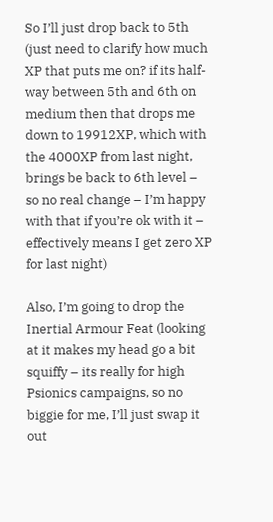So I’ll just drop back to 5th (just need to clarify how much XP that puts me on? if its half-way between 5th and 6th on medium then that drops me down to 19912XP, which with the 4000XP from last night, brings be back to 6th level – so no real change – I’m happy with that if you’re ok with it – effectively means I get zero XP for last night)

Also, I’m going to drop the Inertial Armour Feat (looking at it makes my head go a bit squiffy – its really for high Psionics campaigns, so no biggie for me, I’ll just swap it out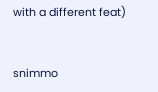with a different feat)


snimmo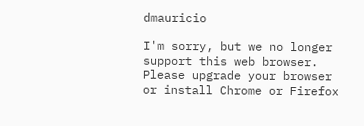dmauricio

I'm sorry, but we no longer support this web browser. Please upgrade your browser or install Chrome or Firefox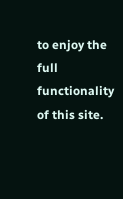to enjoy the full functionality of this site.